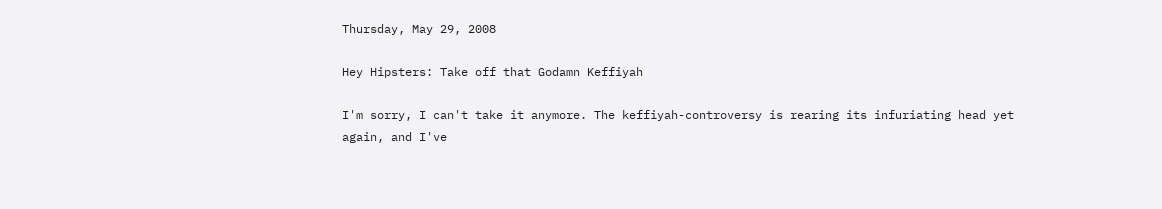Thursday, May 29, 2008

Hey Hipsters: Take off that Godamn Keffiyah

I'm sorry, I can't take it anymore. The keffiyah-controversy is rearing its infuriating head yet again, and I've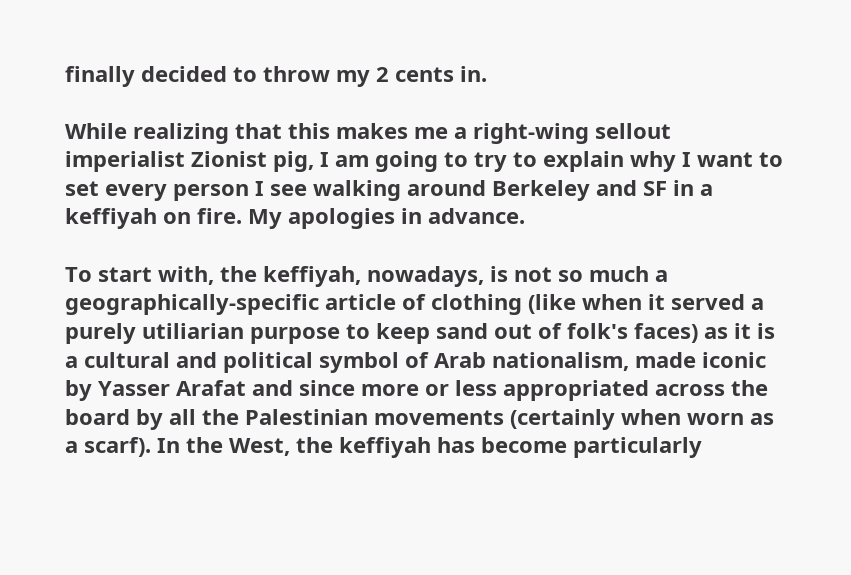finally decided to throw my 2 cents in.

While realizing that this makes me a right-wing sellout imperialist Zionist pig, I am going to try to explain why I want to set every person I see walking around Berkeley and SF in a keffiyah on fire. My apologies in advance.

To start with, the keffiyah, nowadays, is not so much a geographically-specific article of clothing (like when it served a purely utiliarian purpose to keep sand out of folk's faces) as it is a cultural and political symbol of Arab nationalism, made iconic by Yasser Arafat and since more or less appropriated across the board by all the Palestinian movements (certainly when worn as a scarf). In the West, the keffiyah has become particularly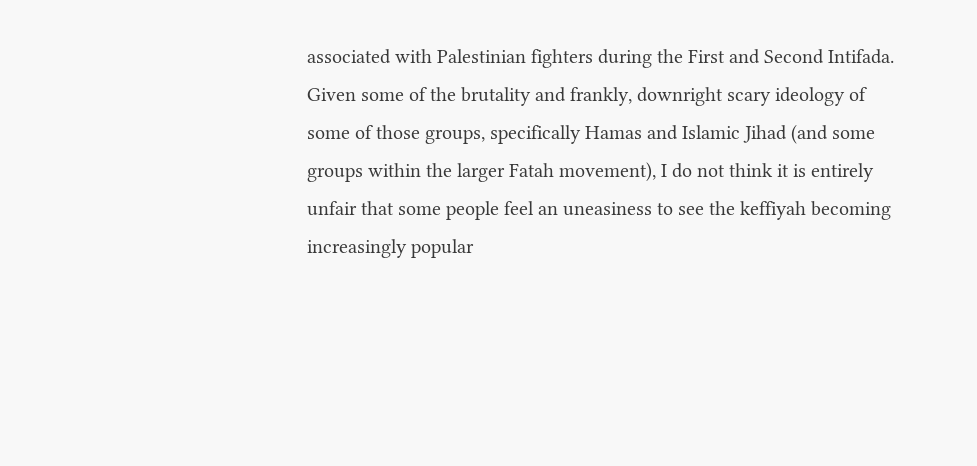associated with Palestinian fighters during the First and Second Intifada. Given some of the brutality and frankly, downright scary ideology of some of those groups, specifically Hamas and Islamic Jihad (and some groups within the larger Fatah movement), I do not think it is entirely unfair that some people feel an uneasiness to see the keffiyah becoming increasingly popular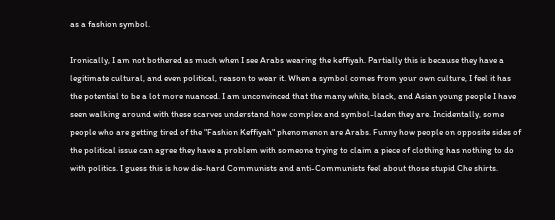as a fashion symbol.

Ironically, I am not bothered as much when I see Arabs wearing the keffiyah. Partially this is because they have a legitimate cultural, and even political, reason to wear it. When a symbol comes from your own culture, I feel it has the potential to be a lot more nuanced. I am unconvinced that the many white, black, and Asian young people I have seen walking around with these scarves understand how complex and symbol-laden they are. Incidentally, some people who are getting tired of the "Fashion Keffiyah" phenomenon are Arabs. Funny how people on opposite sides of the political issue can agree they have a problem with someone trying to claim a piece of clothing has nothing to do with politics. I guess this is how die-hard Communists and anti-Communists feel about those stupid Che shirts.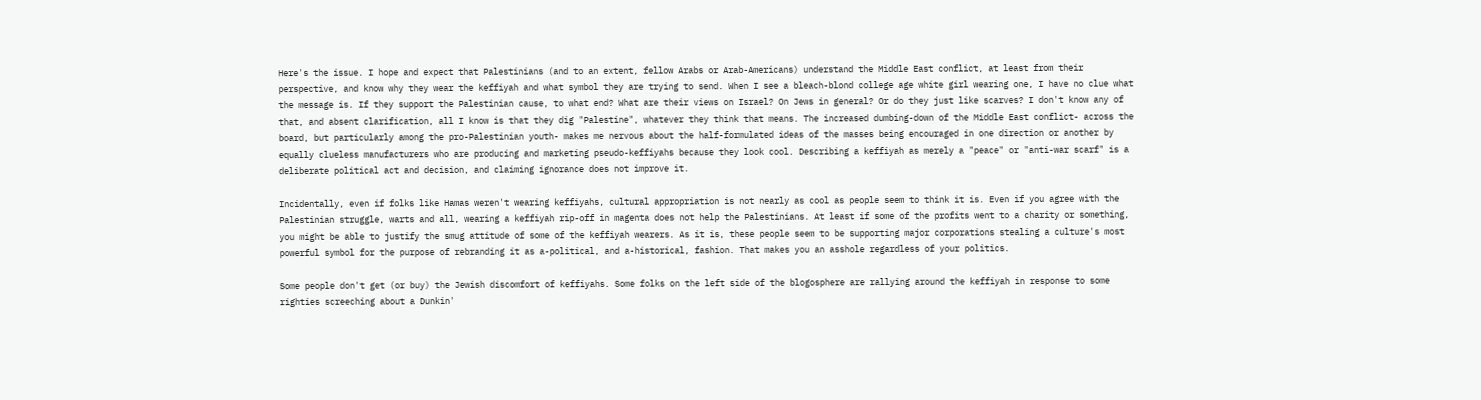Here's the issue. I hope and expect that Palestinians (and to an extent, fellow Arabs or Arab-Americans) understand the Middle East conflict, at least from their perspective, and know why they wear the keffiyah and what symbol they are trying to send. When I see a bleach-blond college age white girl wearing one, I have no clue what the message is. If they support the Palestinian cause, to what end? What are their views on Israel? On Jews in general? Or do they just like scarves? I don't know any of that, and absent clarification, all I know is that they dig "Palestine", whatever they think that means. The increased dumbing-down of the Middle East conflict- across the board, but particularly among the pro-Palestinian youth- makes me nervous about the half-formulated ideas of the masses being encouraged in one direction or another by equally clueless manufacturers who are producing and marketing pseudo-keffiyahs because they look cool. Describing a keffiyah as merely a "peace" or "anti-war scarf" is a deliberate political act and decision, and claiming ignorance does not improve it.

Incidentally, even if folks like Hamas weren't wearing keffiyahs, cultural appropriation is not nearly as cool as people seem to think it is. Even if you agree with the Palestinian struggle, warts and all, wearing a keffiyah rip-off in magenta does not help the Palestinians. At least if some of the profits went to a charity or something, you might be able to justify the smug attitude of some of the keffiyah wearers. As it is, these people seem to be supporting major corporations stealing a culture's most powerful symbol for the purpose of rebranding it as a-political, and a-historical, fashion. That makes you an asshole regardless of your politics.

Some people don't get (or buy) the Jewish discomfort of keffiyahs. Some folks on the left side of the blogosphere are rallying around the keffiyah in response to some righties screeching about a Dunkin'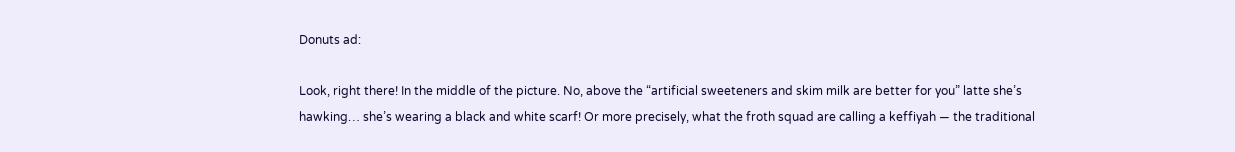Donuts ad:

Look, right there! In the middle of the picture. No, above the “artificial sweeteners and skim milk are better for you” latte she’s hawking… she’s wearing a black and white scarf! Or more precisely, what the froth squad are calling a keffiyah — the traditional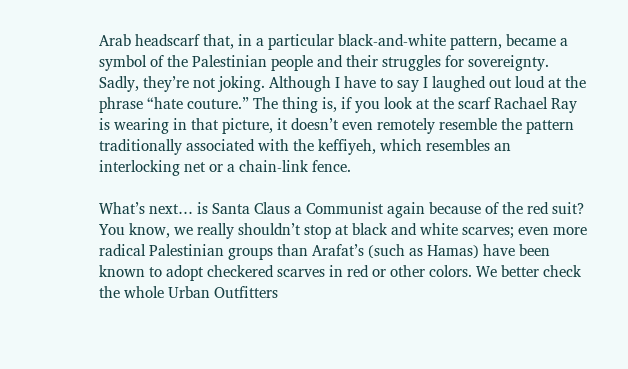Arab headscarf that, in a particular black-and-white pattern, became a symbol of the Palestinian people and their struggles for sovereignty. Sadly, they’re not joking. Although I have to say I laughed out loud at the phrase “hate couture.” The thing is, if you look at the scarf Rachael Ray is wearing in that picture, it doesn’t even remotely resemble the pattern traditionally associated with the keffiyeh, which resembles an interlocking net or a chain-link fence.

What’s next… is Santa Claus a Communist again because of the red suit? You know, we really shouldn’t stop at black and white scarves; even more radical Palestinian groups than Arafat’s (such as Hamas) have been known to adopt checkered scarves in red or other colors. We better check the whole Urban Outfitters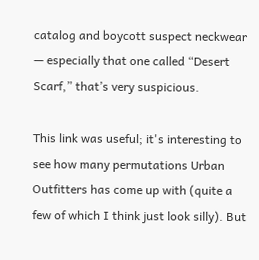catalog and boycott suspect neckwear — especially that one called “Desert Scarf,” that’s very suspicious.

This link was useful; it's interesting to see how many permutations Urban Outfitters has come up with (quite a few of which I think just look silly). But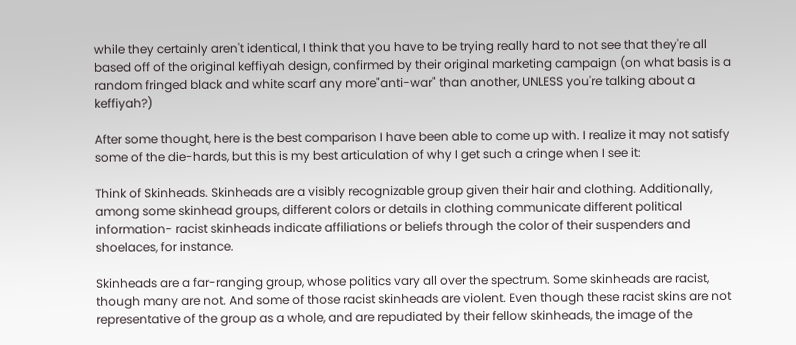while they certainly aren't identical, I think that you have to be trying really hard to not see that they're all based off of the original keffiyah design, confirmed by their original marketing campaign (on what basis is a random fringed black and white scarf any more"anti-war" than another, UNLESS you're talking about a keffiyah?)

After some thought, here is the best comparison I have been able to come up with. I realize it may not satisfy some of the die-hards, but this is my best articulation of why I get such a cringe when I see it:

Think of Skinheads. Skinheads are a visibly recognizable group given their hair and clothing. Additionally, among some skinhead groups, different colors or details in clothing communicate different political information- racist skinheads indicate affiliations or beliefs through the color of their suspenders and shoelaces, for instance.

Skinheads are a far-ranging group, whose politics vary all over the spectrum. Some skinheads are racist, though many are not. And some of those racist skinheads are violent. Even though these racist skins are not representative of the group as a whole, and are repudiated by their fellow skinheads, the image of the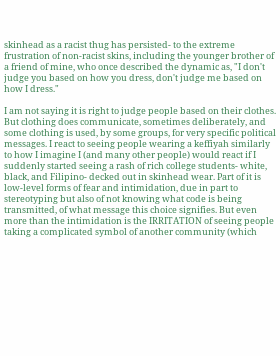skinhead as a racist thug has persisted- to the extreme frustration of non-racist skins, including the younger brother of a friend of mine, who once described the dynamic as, "I don't judge you based on how you dress, don't judge me based on how I dress."

I am not saying it is right to judge people based on their clothes. But clothing does communicate, sometimes deliberately, and some clothing is used, by some groups, for very specific political messages. I react to seeing people wearing a keffiyah similarly to how I imagine I (and many other people) would react if I suddenly started seeing a rash of rich college students- white, black, and Filipino- decked out in skinhead wear. Part of it is low-level forms of fear and intimidation, due in part to stereotyping but also of not knowing what code is being transmitted, of what message this choice signifies. But even more than the intimidation is the IRRITATION of seeing people taking a complicated symbol of another community (which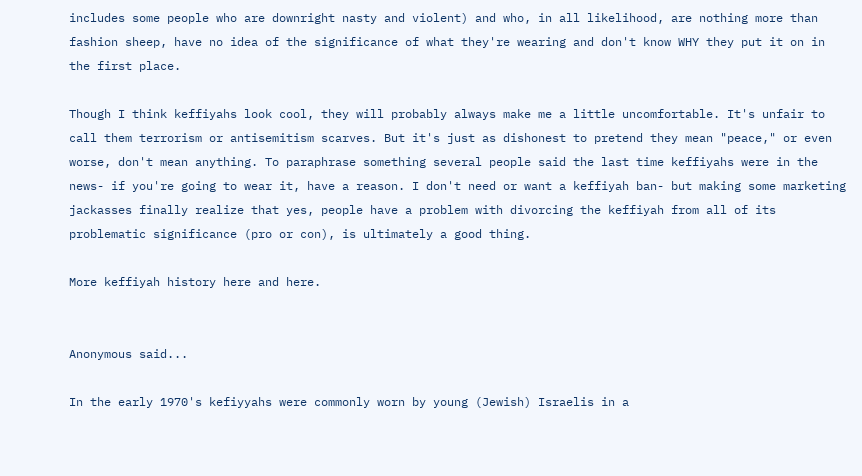includes some people who are downright nasty and violent) and who, in all likelihood, are nothing more than fashion sheep, have no idea of the significance of what they're wearing and don't know WHY they put it on in the first place.

Though I think keffiyahs look cool, they will probably always make me a little uncomfortable. It's unfair to call them terrorism or antisemitism scarves. But it's just as dishonest to pretend they mean "peace," or even worse, don't mean anything. To paraphrase something several people said the last time keffiyahs were in the news- if you're going to wear it, have a reason. I don't need or want a keffiyah ban- but making some marketing jackasses finally realize that yes, people have a problem with divorcing the keffiyah from all of its problematic significance (pro or con), is ultimately a good thing.

More keffiyah history here and here.


Anonymous said...

In the early 1970's kefiyyahs were commonly worn by young (Jewish) Israelis in a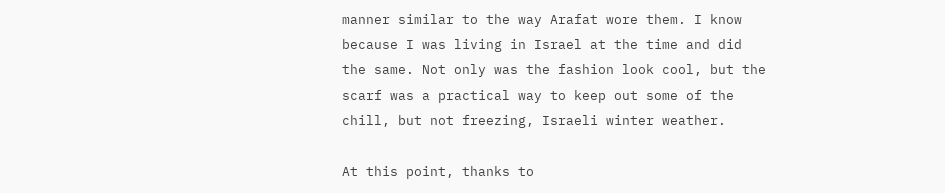manner similar to the way Arafat wore them. I know because I was living in Israel at the time and did the same. Not only was the fashion look cool, but the scarf was a practical way to keep out some of the chill, but not freezing, Israeli winter weather.

At this point, thanks to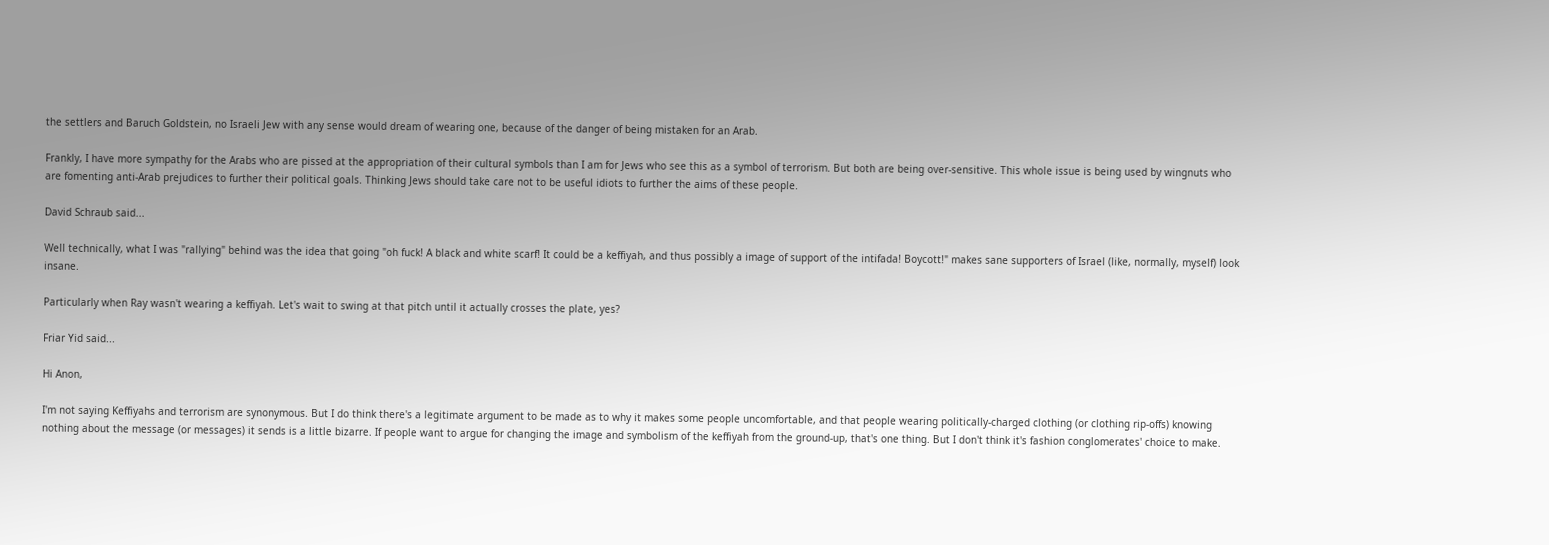the settlers and Baruch Goldstein, no Israeli Jew with any sense would dream of wearing one, because of the danger of being mistaken for an Arab.

Frankly, I have more sympathy for the Arabs who are pissed at the appropriation of their cultural symbols than I am for Jews who see this as a symbol of terrorism. But both are being over-sensitive. This whole issue is being used by wingnuts who are fomenting anti-Arab prejudices to further their political goals. Thinking Jews should take care not to be useful idiots to further the aims of these people.

David Schraub said...

Well technically, what I was "rallying" behind was the idea that going "oh fuck! A black and white scarf! It could be a keffiyah, and thus possibly a image of support of the intifada! Boycott!" makes sane supporters of Israel (like, normally, myself) look insane.

Particularly when Ray wasn't wearing a keffiyah. Let's wait to swing at that pitch until it actually crosses the plate, yes?

Friar Yid said...

Hi Anon,

I'm not saying Keffiyahs and terrorism are synonymous. But I do think there's a legitimate argument to be made as to why it makes some people uncomfortable, and that people wearing politically-charged clothing (or clothing rip-offs) knowing nothing about the message (or messages) it sends is a little bizarre. If people want to argue for changing the image and symbolism of the keffiyah from the ground-up, that's one thing. But I don't think it's fashion conglomerates' choice to make.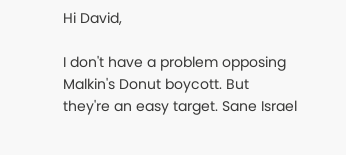Hi David,

I don't have a problem opposing Malkin's Donut boycott. But they're an easy target. Sane Israel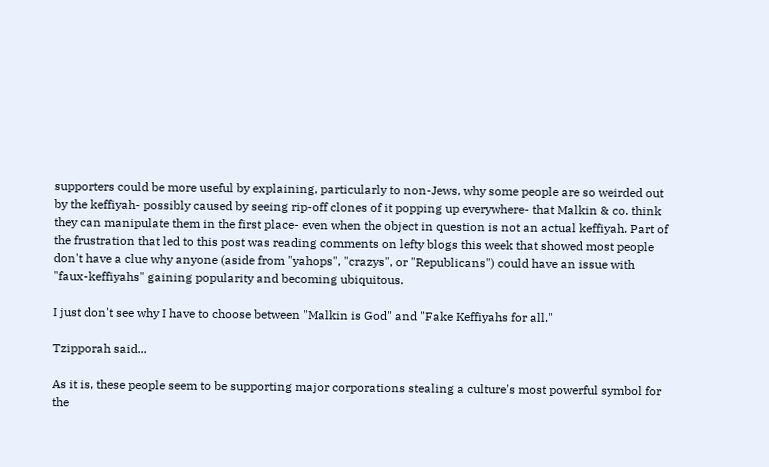supporters could be more useful by explaining, particularly to non-Jews, why some people are so weirded out by the keffiyah- possibly caused by seeing rip-off clones of it popping up everywhere- that Malkin & co. think they can manipulate them in the first place- even when the object in question is not an actual keffiyah. Part of the frustration that led to this post was reading comments on lefty blogs this week that showed most people don't have a clue why anyone (aside from "yahops", "crazys", or "Republicans") could have an issue with "faux-keffiyahs" gaining popularity and becoming ubiquitous.

I just don't see why I have to choose between "Malkin is God" and "Fake Keffiyahs for all."

Tzipporah said...

As it is, these people seem to be supporting major corporations stealing a culture's most powerful symbol for the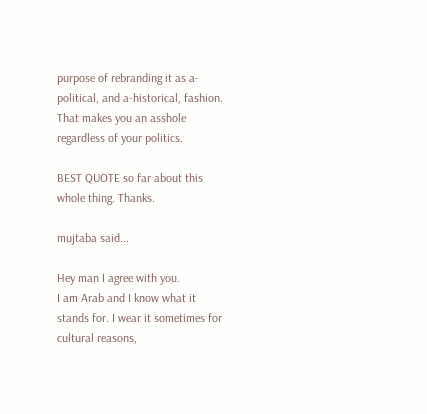purpose of rebranding it as a-political, and a-historical, fashion. That makes you an asshole regardless of your politics.

BEST QUOTE so far about this whole thing. Thanks.

mujtaba said...

Hey man I agree with you.
I am Arab and I know what it stands for. I wear it sometimes for cultural reasons,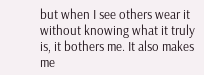but when I see others wear it without knowing what it truly is, it bothers me. It also makes me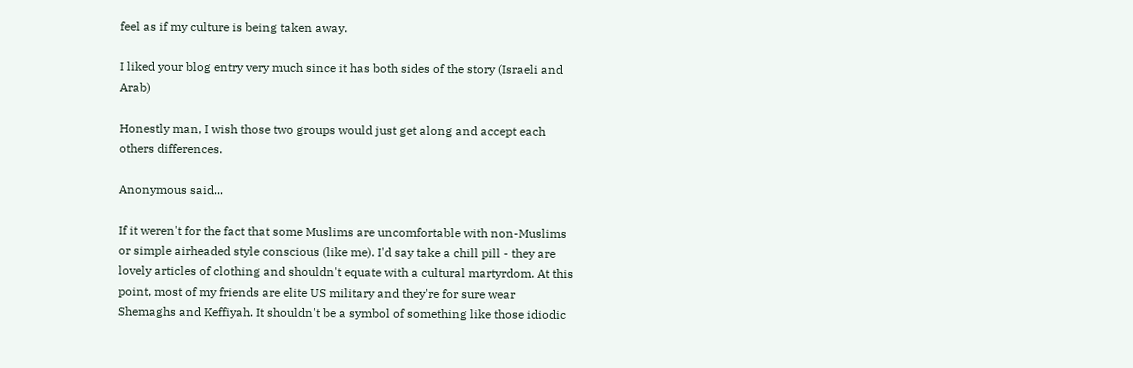feel as if my culture is being taken away.

I liked your blog entry very much since it has both sides of the story (Israeli and Arab)

Honestly man, I wish those two groups would just get along and accept each others differences.

Anonymous said...

If it weren't for the fact that some Muslims are uncomfortable with non-Muslims or simple airheaded style conscious (like me). I'd say take a chill pill - they are lovely articles of clothing and shouldn't equate with a cultural martyrdom. At this point, most of my friends are elite US military and they're for sure wear Shemaghs and Keffiyah. It shouldn't be a symbol of something like those idiodic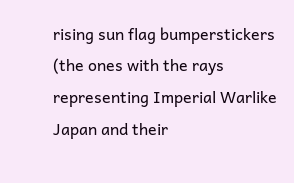rising sun flag bumperstickers (the ones with the rays representing Imperial Warlike Japan and their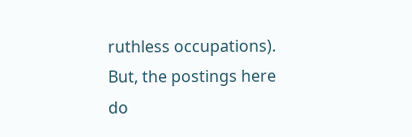ruthless occupations). But, the postings here do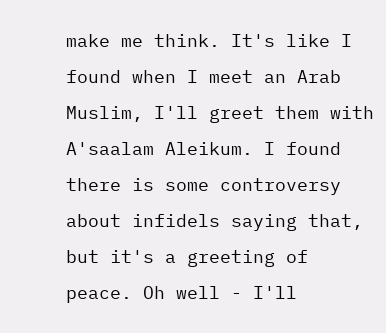make me think. It's like I found when I meet an Arab Muslim, I'll greet them with A'saalam Aleikum. I found there is some controversy about infidels saying that, but it's a greeting of peace. Oh well - I'll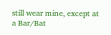still wear mine, except at a Bar/Bat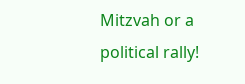Mitzvah or a political rally!